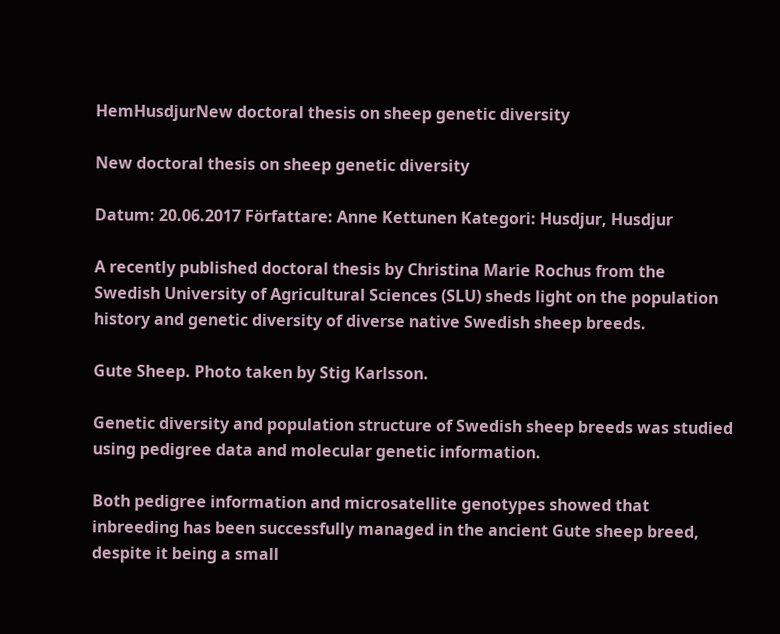HemHusdjurNew doctoral thesis on sheep genetic diversity

New doctoral thesis on sheep genetic diversity

Datum: 20.06.2017 Författare: Anne Kettunen Kategori: Husdjur, Husdjur

A recently published doctoral thesis by Christina Marie Rochus from the Swedish University of Agricultural Sciences (SLU) sheds light on the population history and genetic diversity of diverse native Swedish sheep breeds.

Gute Sheep. Photo taken by Stig Karlsson.

Genetic diversity and population structure of Swedish sheep breeds was studied using pedigree data and molecular genetic information.

Both pedigree information and microsatellite genotypes showed that inbreeding has been successfully managed in the ancient Gute sheep breed, despite it being a small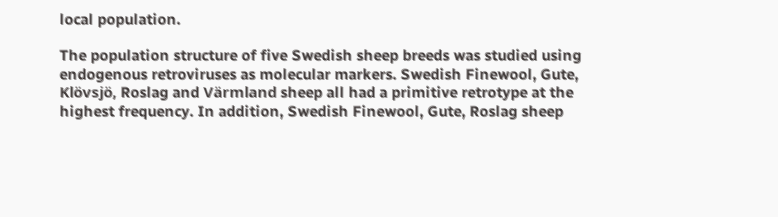local population.

The population structure of five Swedish sheep breeds was studied using endogenous retroviruses as molecular markers. Swedish Finewool, Gute, Klövsjö, Roslag and Värmland sheep all had a primitive retrotype at the highest frequency. In addition, Swedish Finewool, Gute, Roslag sheep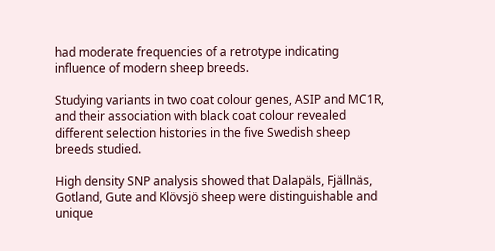had moderate frequencies of a retrotype indicating influence of modern sheep breeds.

Studying variants in two coat colour genes, ASIP and MC1R, and their association with black coat colour revealed different selection histories in the five Swedish sheep breeds studied.

High density SNP analysis showed that Dalapäls, Fjällnäs, Gotland, Gute and Klövsjö sheep were distinguishable and unique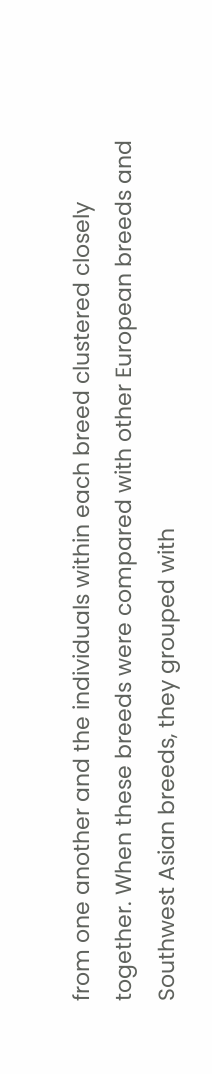from one another and the individuals within each breed clustered closely together. When these breeds were compared with other European breeds and Southwest Asian breeds, they grouped with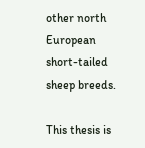other north European short-tailed sheep breeds.

This thesis is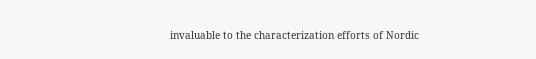invaluable to the characterization efforts of Nordic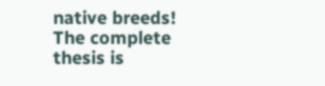native breeds!
The complete thesis is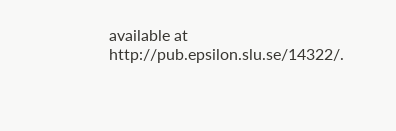available at http://pub.epsilon.slu.se/14322/.